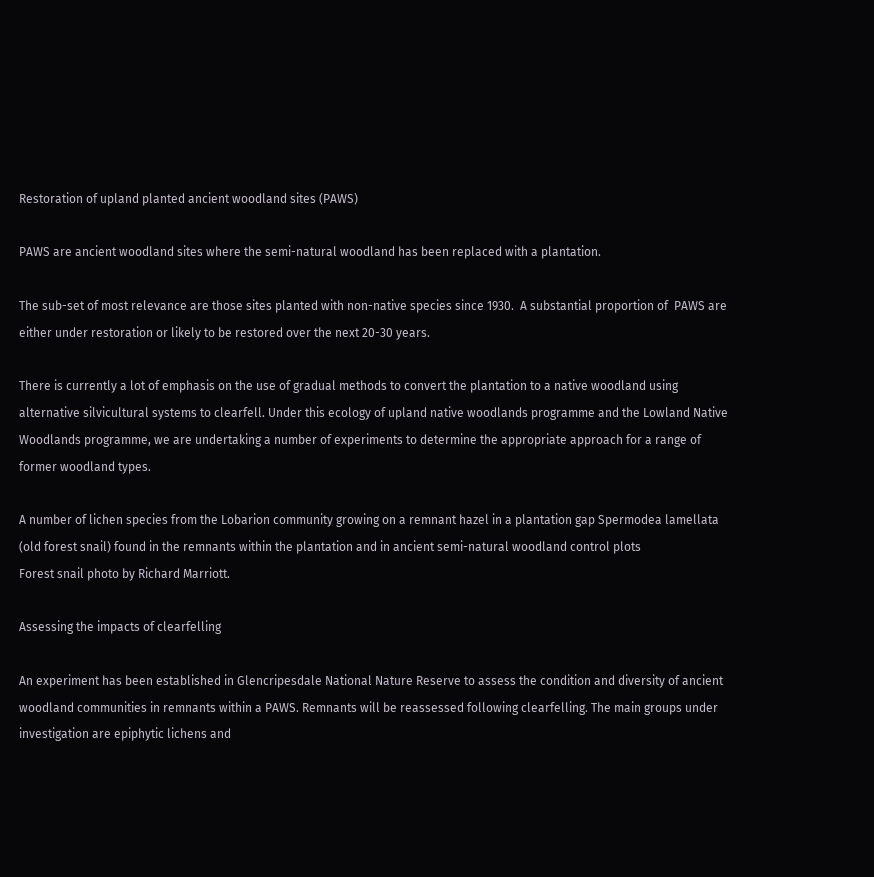Restoration of upland planted ancient woodland sites (PAWS)

PAWS are ancient woodland sites where the semi-natural woodland has been replaced with a plantation.

The sub-set of most relevance are those sites planted with non-native species since 1930.  A substantial proportion of  PAWS are either under restoration or likely to be restored over the next 20-30 years.

There is currently a lot of emphasis on the use of gradual methods to convert the plantation to a native woodland using alternative silvicultural systems to clearfell. Under this ecology of upland native woodlands programme and the Lowland Native Woodlands programme, we are undertaking a number of experiments to determine the appropriate approach for a range of former woodland types.

A number of lichen species from the Lobarion community growing on a remnant hazel in a plantation gap Spermodea lamellata  (old forest snail) found in the remnants within the plantation and in ancient semi-natural woodland control plots
Forest snail photo by Richard Marriott.

Assessing the impacts of clearfelling

An experiment has been established in Glencripesdale National Nature Reserve to assess the condition and diversity of ancient woodland communities in remnants within a PAWS. Remnants will be reassessed following clearfelling. The main groups under investigation are epiphytic lichens and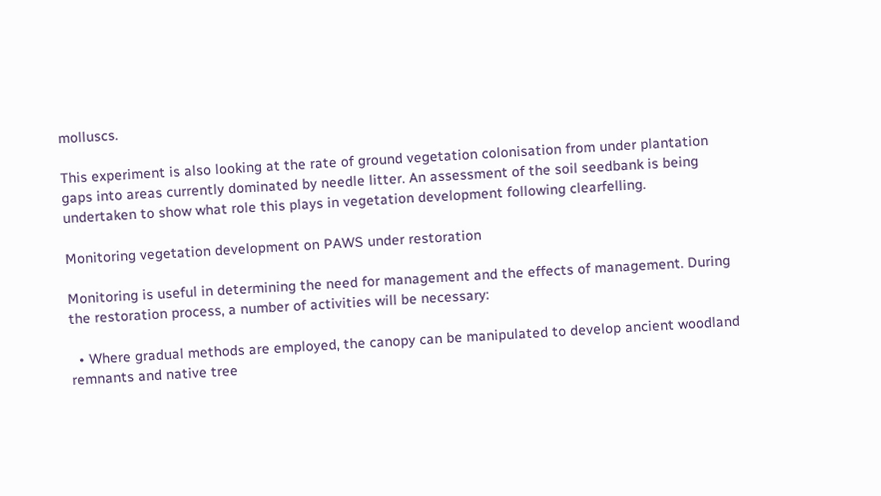molluscs.

This experiment is also looking at the rate of ground vegetation colonisation from under plantation gaps into areas currently dominated by needle litter. An assessment of the soil seedbank is being undertaken to show what role this plays in vegetation development following clearfelling.

Monitoring vegetation development on PAWS under restoration

Monitoring is useful in determining the need for management and the effects of management. During the restoration process, a number of activities will be necessary:

  • Where gradual methods are employed, the canopy can be manipulated to develop ancient woodland remnants and native tree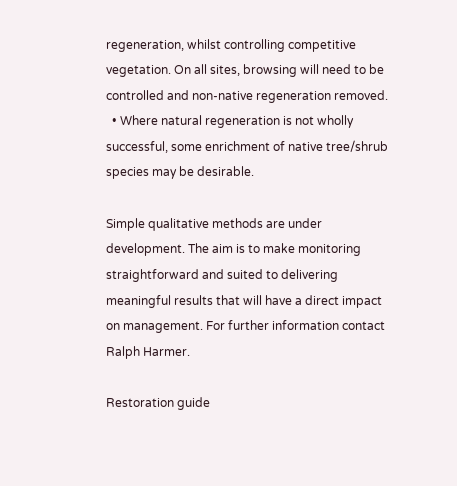regeneration, whilst controlling competitive vegetation. On all sites, browsing will need to be controlled and non-native regeneration removed.
  • Where natural regeneration is not wholly successful, some enrichment of native tree/shrub species may be desirable.

Simple qualitative methods are under development. The aim is to make monitoring straightforward and suited to delivering meaningful results that will have a direct impact on management. For further information contact Ralph Harmer.

Restoration guide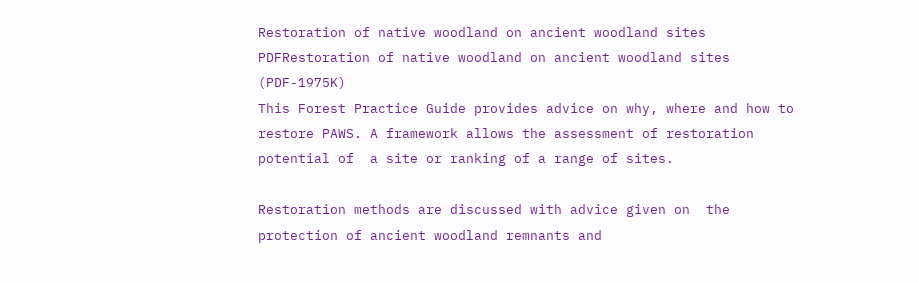Restoration of native woodland on ancient woodland sites PDFRestoration of native woodland on ancient woodland sites (PDF-1975K)
This Forest Practice Guide provides advice on why, where and how to restore PAWS. A framework allows the assessment of restoration potential of  a site or ranking of a range of sites.

Restoration methods are discussed with advice given on  the protection of ancient woodland remnants and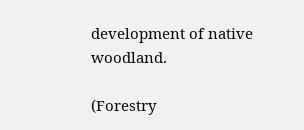development of native woodland.

(Forestry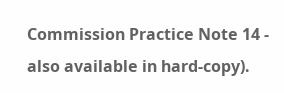Commission Practice Note 14 - also available in hard-copy).